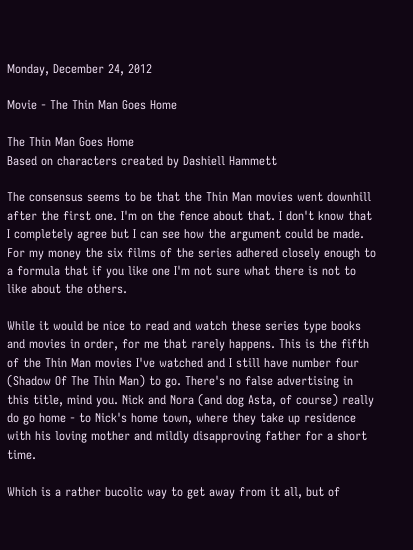Monday, December 24, 2012

Movie - The Thin Man Goes Home

The Thin Man Goes Home
Based on characters created by Dashiell Hammett

The consensus seems to be that the Thin Man movies went downhill after the first one. I'm on the fence about that. I don't know that I completely agree but I can see how the argument could be made. For my money the six films of the series adhered closely enough to a formula that if you like one I'm not sure what there is not to like about the others.

While it would be nice to read and watch these series type books and movies in order, for me that rarely happens. This is the fifth of the Thin Man movies I've watched and I still have number four (Shadow Of The Thin Man) to go. There's no false advertising in this title, mind you. Nick and Nora (and dog Asta, of course) really do go home - to Nick's home town, where they take up residence with his loving mother and mildly disapproving father for a short time.

Which is a rather bucolic way to get away from it all, but of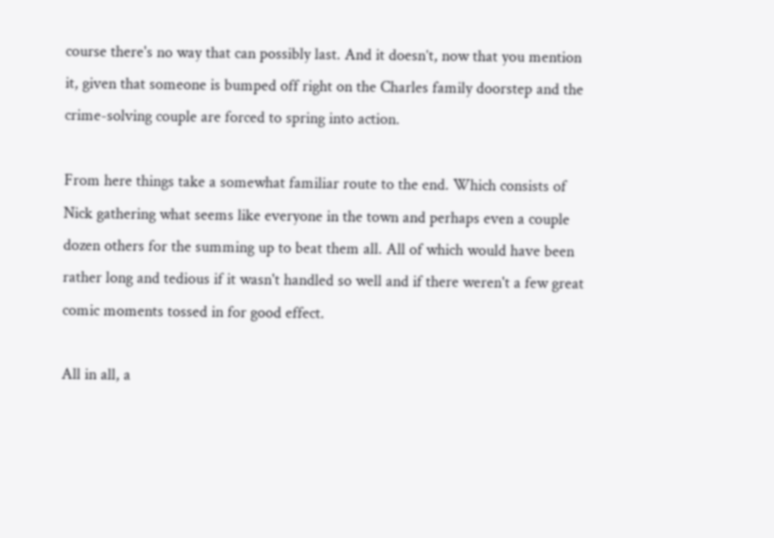course there's no way that can possibly last. And it doesn’t, now that you mention it, given that someone is bumped off right on the Charles family doorstep and the crime-solving couple are forced to spring into action.

From here things take a somewhat familiar route to the end. Which consists of Nick gathering what seems like everyone in the town and perhaps even a couple dozen others for the summing up to beat them all. All of which would have been rather long and tedious if it wasn't handled so well and if there weren't a few great comic moments tossed in for good effect.

All in all, a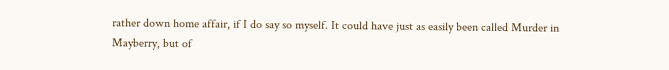rather down home affair, if I do say so myself. It could have just as easily been called Murder in Mayberry, but of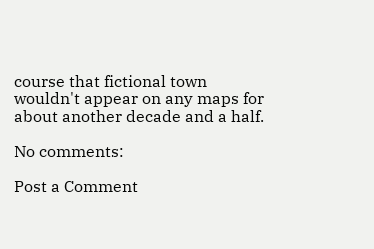course that fictional town wouldn't appear on any maps for about another decade and a half.

No comments:

Post a Comment